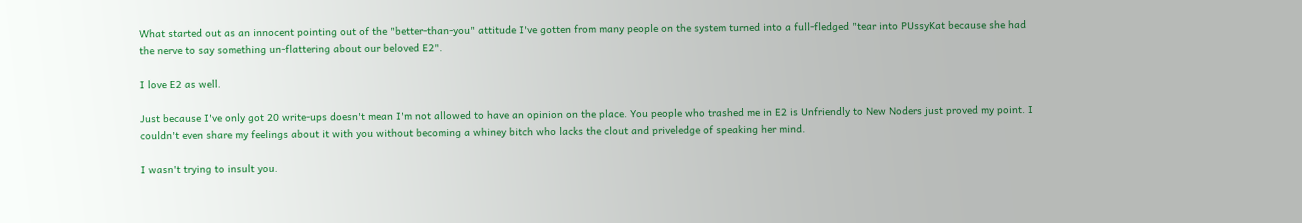What started out as an innocent pointing out of the "better-than-you" attitude I've gotten from many people on the system turned into a full-fledged "tear into PUssyKat because she had the nerve to say something un-flattering about our beloved E2".

I love E2 as well.

Just because I've only got 20 write-ups doesn't mean I'm not allowed to have an opinion on the place. You people who trashed me in E2 is Unfriendly to New Noders just proved my point. I couldn't even share my feelings about it with you without becoming a whiney bitch who lacks the clout and priveledge of speaking her mind.

I wasn't trying to insult you.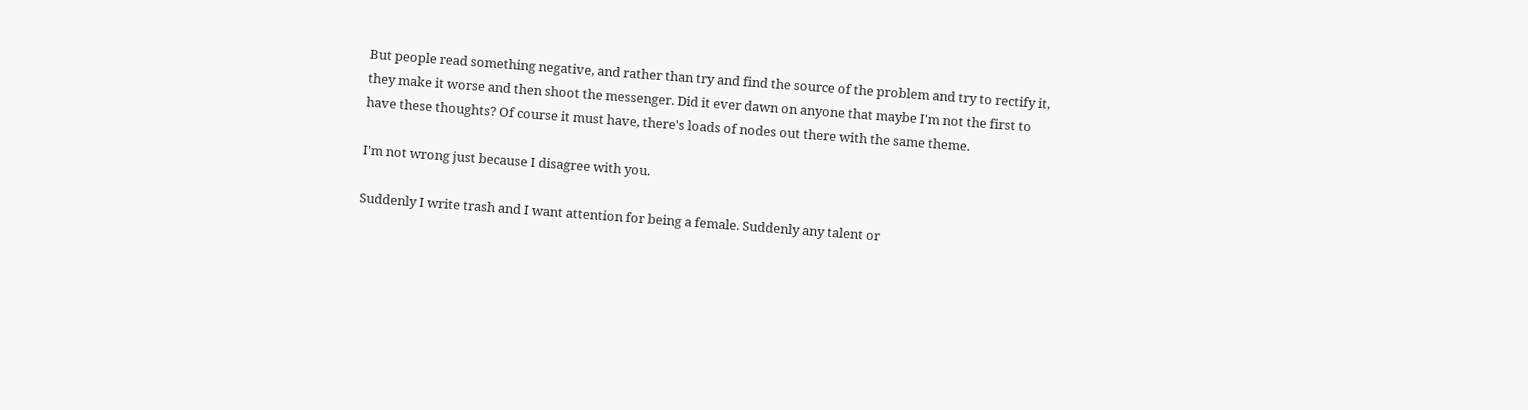But people read something negative, and rather than try and find the source of the problem and try to rectify it, they make it worse and then shoot the messenger. Did it ever dawn on anyone that maybe I'm not the first to have these thoughts? Of course it must have, there's loads of nodes out there with the same theme.

I'm not wrong just because I disagree with you.

Suddenly I write trash and I want attention for being a female. Suddenly any talent or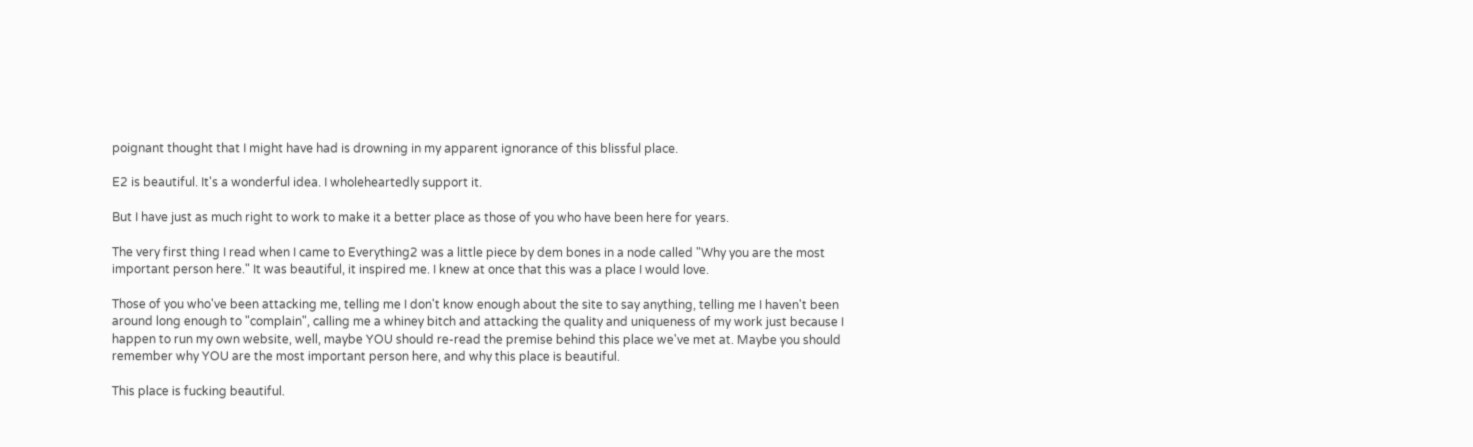poignant thought that I might have had is drowning in my apparent ignorance of this blissful place.

E2 is beautiful. It's a wonderful idea. I wholeheartedly support it.

But I have just as much right to work to make it a better place as those of you who have been here for years.

The very first thing I read when I came to Everything2 was a little piece by dem bones in a node called "Why you are the most important person here." It was beautiful, it inspired me. I knew at once that this was a place I would love.

Those of you who've been attacking me, telling me I don't know enough about the site to say anything, telling me I haven't been around long enough to "complain", calling me a whiney bitch and attacking the quality and uniqueness of my work just because I happen to run my own website, well, maybe YOU should re-read the premise behind this place we've met at. Maybe you should remember why YOU are the most important person here, and why this place is beautiful.

This place is fucking beautiful.